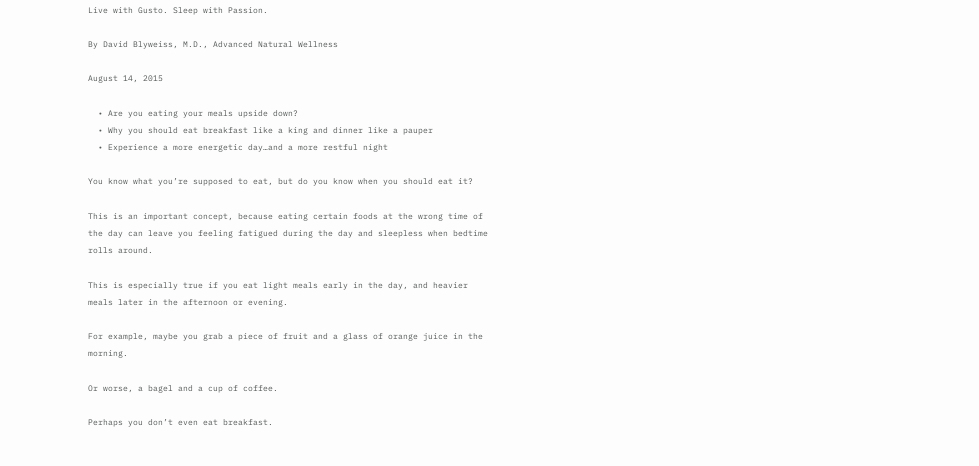Live with Gusto. Sleep with Passion.

By David Blyweiss, M.D., Advanced Natural Wellness

August 14, 2015

  • Are you eating your meals upside down?
  • Why you should eat breakfast like a king and dinner like a pauper
  • Experience a more energetic day…and a more restful night

You know what you’re supposed to eat, but do you know when you should eat it?

This is an important concept, because eating certain foods at the wrong time of the day can leave you feeling fatigued during the day and sleepless when bedtime rolls around.

This is especially true if you eat light meals early in the day, and heavier meals later in the afternoon or evening.

For example, maybe you grab a piece of fruit and a glass of orange juice in the morning.

Or worse, a bagel and a cup of coffee.

Perhaps you don’t even eat breakfast.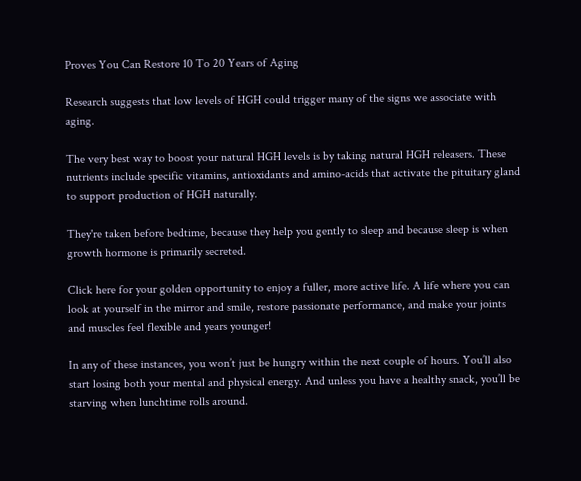Proves You Can Restore 10 To 20 Years of Aging

Research suggests that low levels of HGH could trigger many of the signs we associate with aging.

The very best way to boost your natural HGH levels is by taking natural HGH releasers. These nutrients include specific vitamins, antioxidants and amino-acids that activate the pituitary gland to support production of HGH naturally.

They're taken before bedtime, because they help you gently to sleep and because sleep is when growth hormone is primarily secreted.

Click here for your golden opportunity to enjoy a fuller, more active life. A life where you can look at yourself in the mirror and smile, restore passionate performance, and make your joints and muscles feel flexible and years younger!

In any of these instances, you won’t just be hungry within the next couple of hours. You’ll also start losing both your mental and physical energy. And unless you have a healthy snack, you’ll be starving when lunchtime rolls around.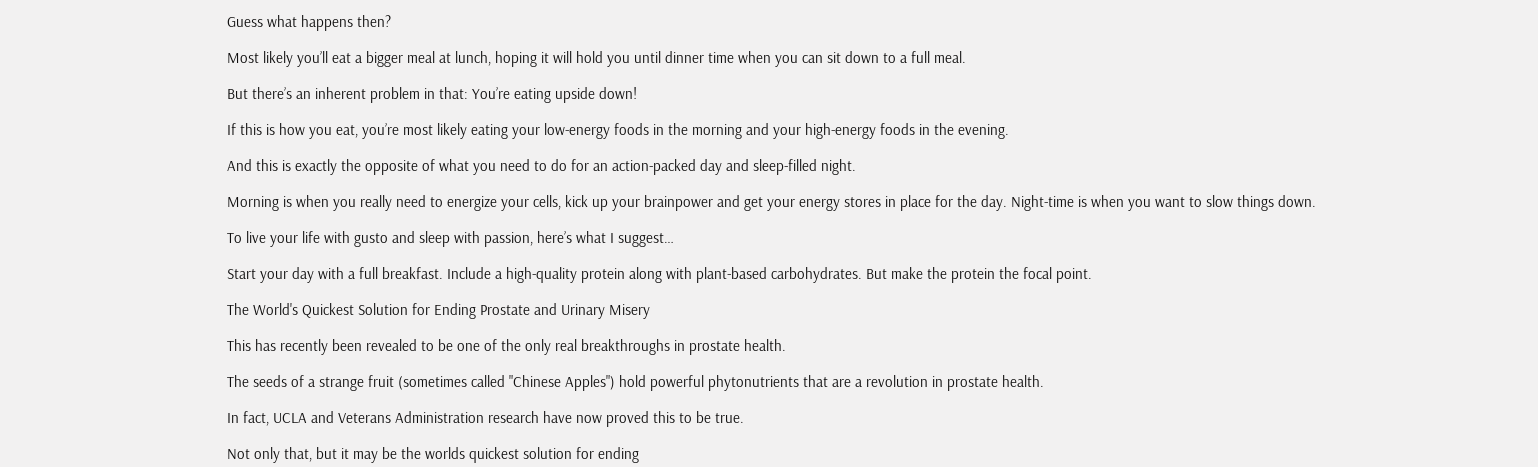Guess what happens then?

Most likely you’ll eat a bigger meal at lunch, hoping it will hold you until dinner time when you can sit down to a full meal.

But there’s an inherent problem in that: You’re eating upside down!

If this is how you eat, you’re most likely eating your low-energy foods in the morning and your high-energy foods in the evening.

And this is exactly the opposite of what you need to do for an action-packed day and sleep-filled night.

Morning is when you really need to energize your cells, kick up your brainpower and get your energy stores in place for the day. Night-time is when you want to slow things down.

To live your life with gusto and sleep with passion, here’s what I suggest…

Start your day with a full breakfast. Include a high-quality protein along with plant-based carbohydrates. But make the protein the focal point.

The World's Quickest Solution for Ending Prostate and Urinary Misery

This has recently been revealed to be one of the only real breakthroughs in prostate health.

The seeds of a strange fruit (sometimes called "Chinese Apples") hold powerful phytonutrients that are a revolution in prostate health.

In fact, UCLA and Veterans Administration research have now proved this to be true.

Not only that, but it may be the worlds quickest solution for ending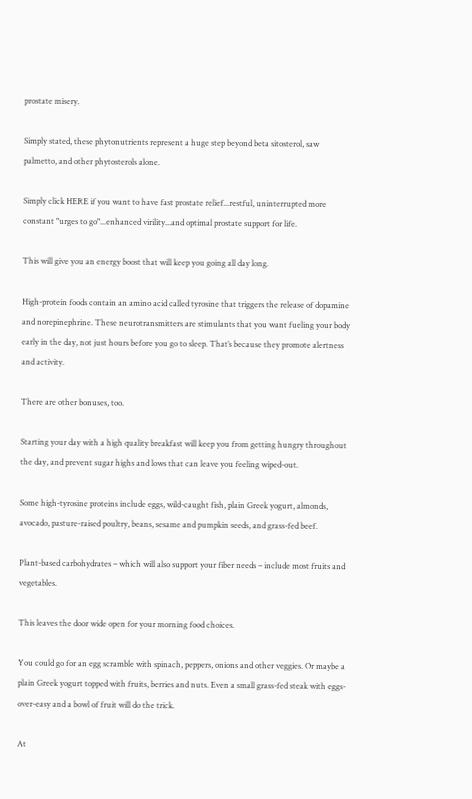prostate misery.

Simply stated, these phytonutrients represent a huge step beyond beta sitosterol, saw palmetto, and other phytosterols alone.

Simply click HERE if you want to have fast prostate relief...restful, uninterrupted more constant "urges to go"...enhanced virility...and optimal prostate support for life.

This will give you an energy boost that will keep you going all day long.

High-protein foods contain an amino acid called tyrosine that triggers the release of dopamine and norepinephrine. These neurotransmitters are stimulants that you want fueling your body early in the day, not just hours before you go to sleep. That’s because they promote alertness and activity.

There are other bonuses, too.

Starting your day with a high quality breakfast will keep you from getting hungry throughout the day, and prevent sugar highs and lows that can leave you feeling wiped-out.

Some high-tyrosine proteins include eggs, wild-caught fish, plain Greek yogurt, almonds, avocado, pasture-raised poultry, beans, sesame and pumpkin seeds, and grass-fed beef.

Plant-based carbohydrates – which will also support your fiber needs – include most fruits and vegetables.

This leaves the door wide open for your morning food choices.

You could go for an egg scramble with spinach, peppers, onions and other veggies. Or maybe a plain Greek yogurt topped with fruits, berries and nuts. Even a small grass-fed steak with eggs-over-easy and a bowl of fruit will do the trick.

At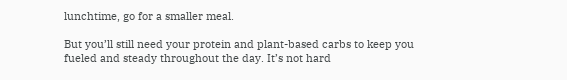lunchtime, go for a smaller meal.

But you’ll still need your protein and plant-based carbs to keep you fueled and steady throughout the day. It’s not hard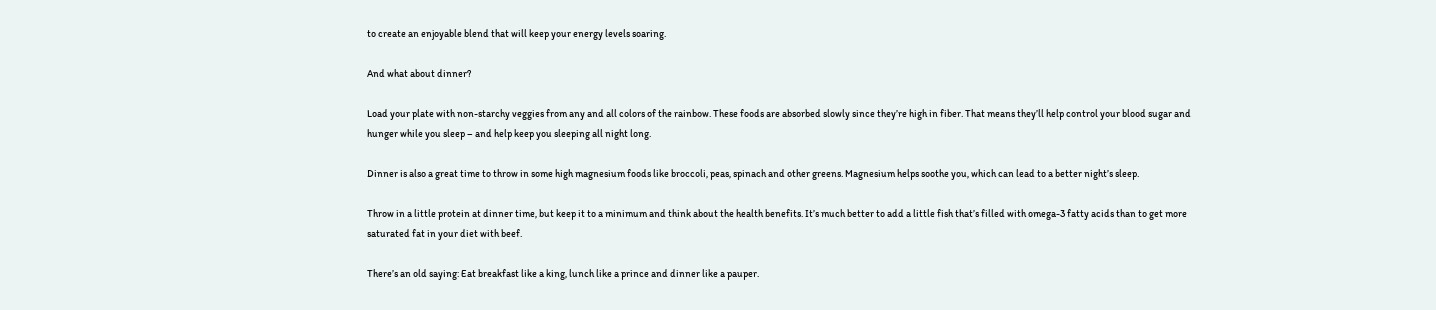to create an enjoyable blend that will keep your energy levels soaring.

And what about dinner?

Load your plate with non-starchy veggies from any and all colors of the rainbow. These foods are absorbed slowly since they’re high in fiber. That means they’ll help control your blood sugar and hunger while you sleep – and help keep you sleeping all night long.

Dinner is also a great time to throw in some high magnesium foods like broccoli, peas, spinach and other greens. Magnesium helps soothe you, which can lead to a better night’s sleep.

Throw in a little protein at dinner time, but keep it to a minimum and think about the health benefits. It’s much better to add a little fish that’s filled with omega-3 fatty acids than to get more saturated fat in your diet with beef.

There’s an old saying: Eat breakfast like a king, lunch like a prince and dinner like a pauper.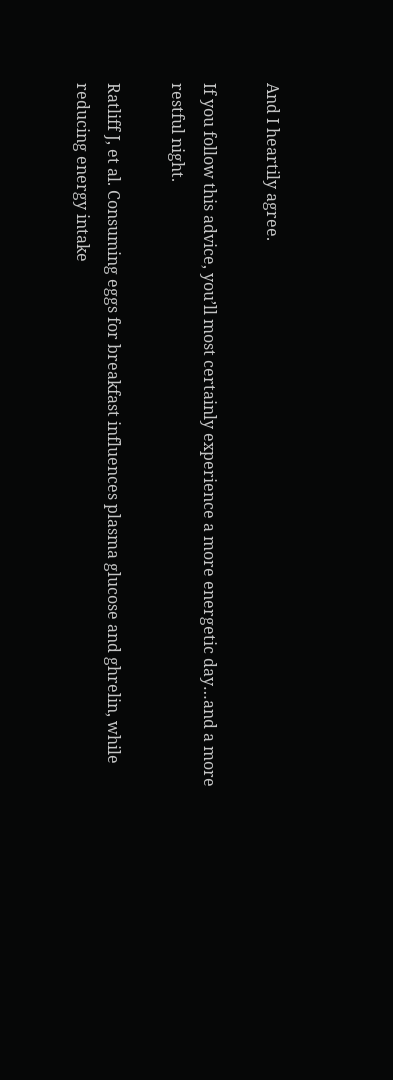And I heartily agree.

If you follow this advice, you’ll most certainly experience a more energetic day…and a more restful night.

Ratliff J, et al. Consuming eggs for breakfast influences plasma glucose and ghrelin, while reducing energy intake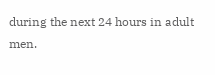during the next 24 hours in adult men.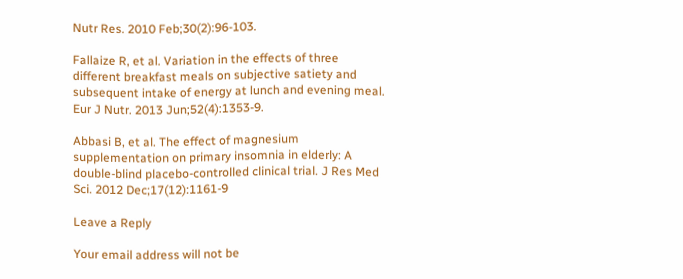Nutr Res. 2010 Feb;30(2):96-103.

Fallaize R, et al. Variation in the effects of three different breakfast meals on subjective satiety and subsequent intake of energy at lunch and evening meal. Eur J Nutr. 2013 Jun;52(4):1353-9.

Abbasi B, et al. The effect of magnesium supplementation on primary insomnia in elderly: A double-blind placebo-controlled clinical trial. J Res Med Sci. 2012 Dec;17(12):1161-9

Leave a Reply

Your email address will not be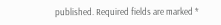published. Required fields are marked *